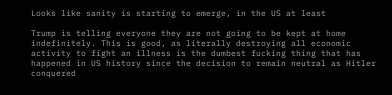Looks like sanity is starting to emerge, in the US at least

Trump is telling everyone they are not going to be kept at home indefinitely. This is good, as literally destroying all economic activity to fight an illness is the dumbest fucking thing that has happened in US history since the decision to remain neutral as Hitler conquered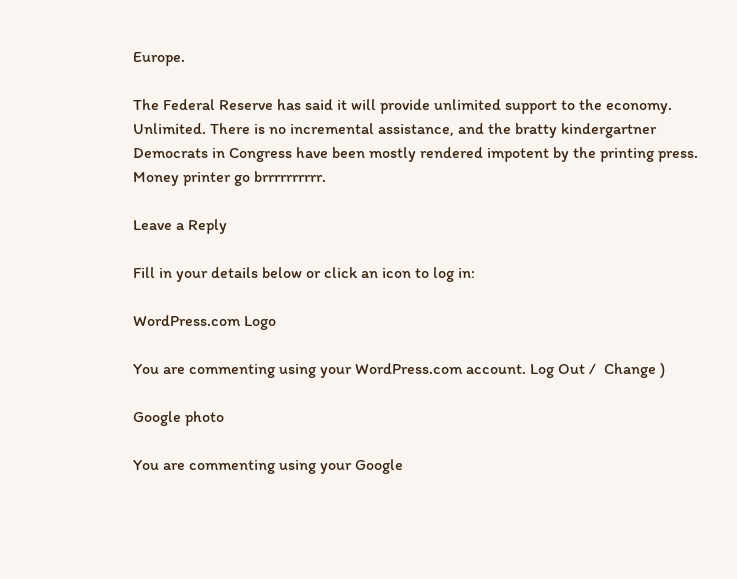Europe.

The Federal Reserve has said it will provide unlimited support to the economy. Unlimited. There is no incremental assistance, and the bratty kindergartner Democrats in Congress have been mostly rendered impotent by the printing press. Money printer go brrrrrrrrrr.

Leave a Reply

Fill in your details below or click an icon to log in:

WordPress.com Logo

You are commenting using your WordPress.com account. Log Out /  Change )

Google photo

You are commenting using your Google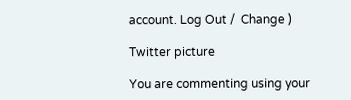account. Log Out /  Change )

Twitter picture

You are commenting using your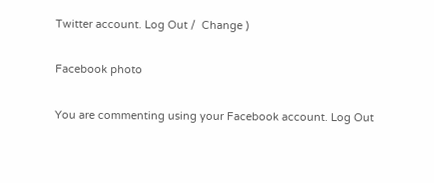Twitter account. Log Out /  Change )

Facebook photo

You are commenting using your Facebook account. Log Out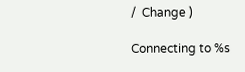/  Change )

Connecting to %s